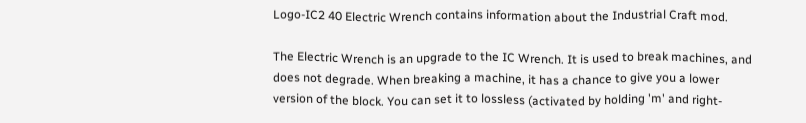Logo-IC2 40 Electric Wrench contains information about the Industrial Craft mod.

The Electric Wrench is an upgrade to the IC Wrench. It is used to break machines, and does not degrade. When breaking a machine, it has a chance to give you a lower version of the block. You can set it to lossless (activated by holding 'm' and right-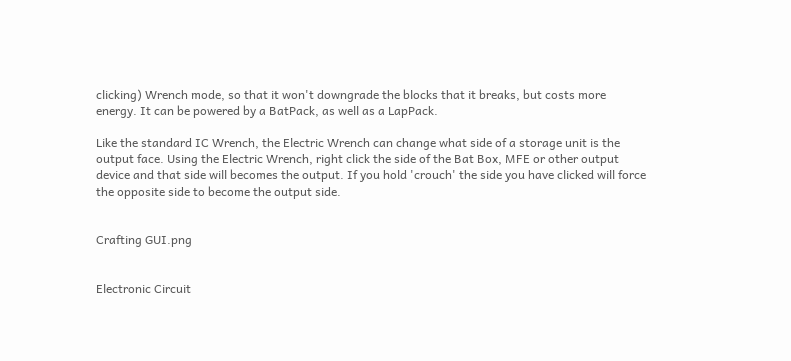clicking) Wrench mode, so that it won't downgrade the blocks that it breaks, but costs more energy. It can be powered by a BatPack, as well as a LapPack.

Like the standard IC Wrench, the Electric Wrench can change what side of a storage unit is the output face. Using the Electric Wrench, right click the side of the Bat Box, MFE or other output device and that side will becomes the output. If you hold 'crouch' the side you have clicked will force the opposite side to become the output side.


Crafting GUI.png


Electronic Circuit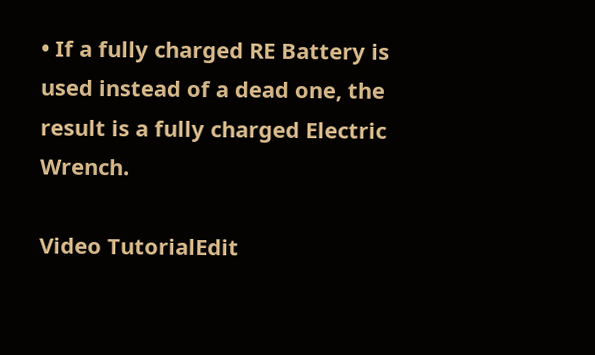• If a fully charged RE Battery is used instead of a dead one, the result is a fully charged Electric Wrench.

Video TutorialEdit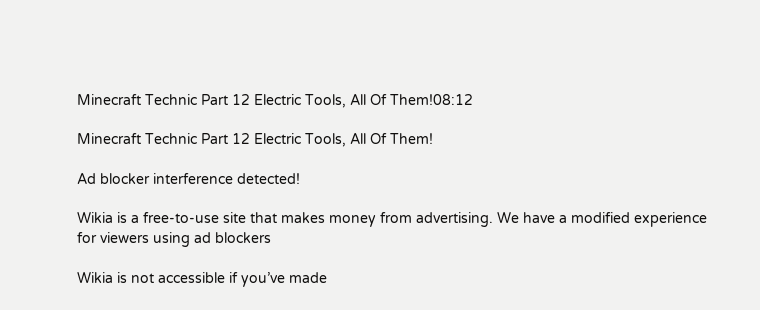Minecraft Technic Part 12 Electric Tools, All Of Them!08:12

Minecraft Technic Part 12 Electric Tools, All Of Them!

Ad blocker interference detected!

Wikia is a free-to-use site that makes money from advertising. We have a modified experience for viewers using ad blockers

Wikia is not accessible if you’ve made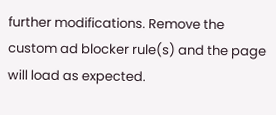further modifications. Remove the custom ad blocker rule(s) and the page will load as expected.